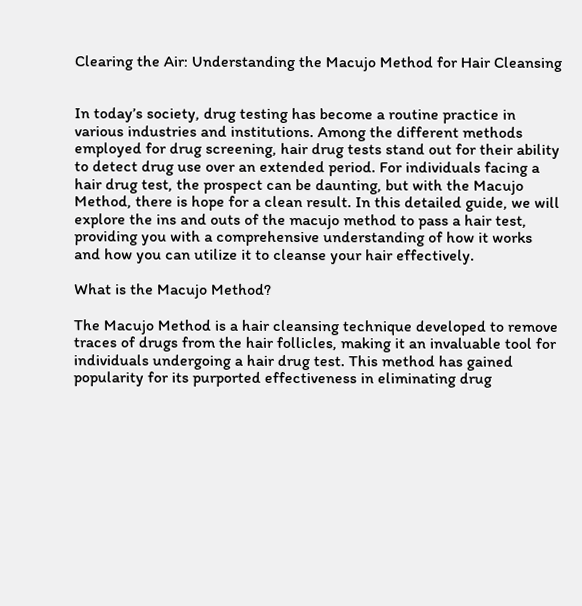Clearing the Air: Understanding the Macujo Method for Hair Cleansing


In today’s society, drug testing has become a routine practice in various industries and institutions. Among the different methods employed for drug screening, hair drug tests stand out for their ability to detect drug use over an extended period. For individuals facing a hair drug test, the prospect can be daunting, but with the Macujo Method, there is hope for a clean result. In this detailed guide, we will explore the ins and outs of the macujo method to pass a hair test, providing you with a comprehensive understanding of how it works and how you can utilize it to cleanse your hair effectively.

What is the Macujo Method?

The Macujo Method is a hair cleansing technique developed to remove traces of drugs from the hair follicles, making it an invaluable tool for individuals undergoing a hair drug test. This method has gained popularity for its purported effectiveness in eliminating drug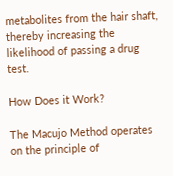metabolites from the hair shaft, thereby increasing the likelihood of passing a drug test.

How Does it Work?

The Macujo Method operates on the principle of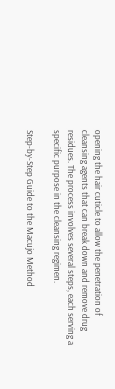opening the hair cuticle to allow the penetration of cleansing agents that can break down and remove drug residues. The process involves several steps, each serving a specific purpose in the cleansing regimen.

Step-by-Step Guide to the Macujo Method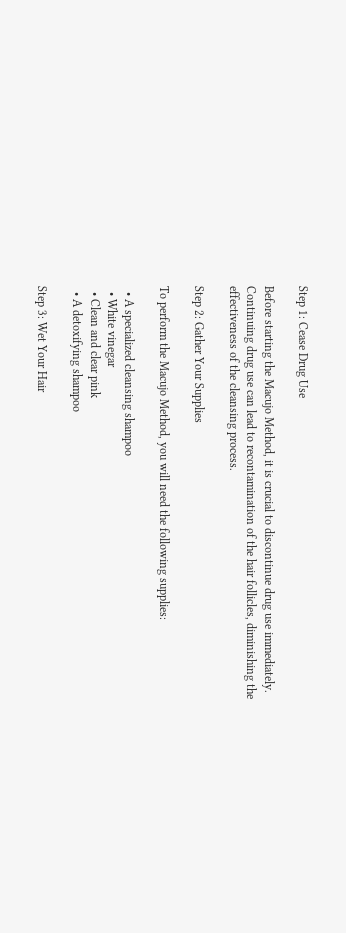Step 1: Cease Drug Use

Before starting the Macujo Method, it is crucial to discontinue drug use immediately. Continuing drug use can lead to recontamination of the hair follicles, diminishing the effectiveness of the cleansing process.

Step 2: Gather Your Supplies

To perform the Macujo Method, you will need the following supplies:

  • A specialized cleansing shampoo
  • White vinegar
  • Clean and clear pink
  • A detoxifying shampoo

Step 3: Wet Your Hair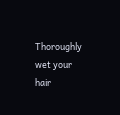Thoroughly wet your hair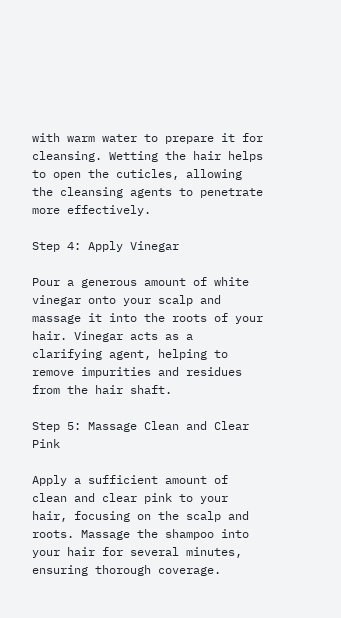with warm water to prepare it for cleansing. Wetting the hair helps to open the cuticles, allowing the cleansing agents to penetrate more effectively.

Step 4: Apply Vinegar

Pour a generous amount of white vinegar onto your scalp and massage it into the roots of your hair. Vinegar acts as a clarifying agent, helping to remove impurities and residues from the hair shaft.

Step 5: Massage Clean and Clear Pink

Apply a sufficient amount of clean and clear pink to your hair, focusing on the scalp and roots. Massage the shampoo into your hair for several minutes, ensuring thorough coverage.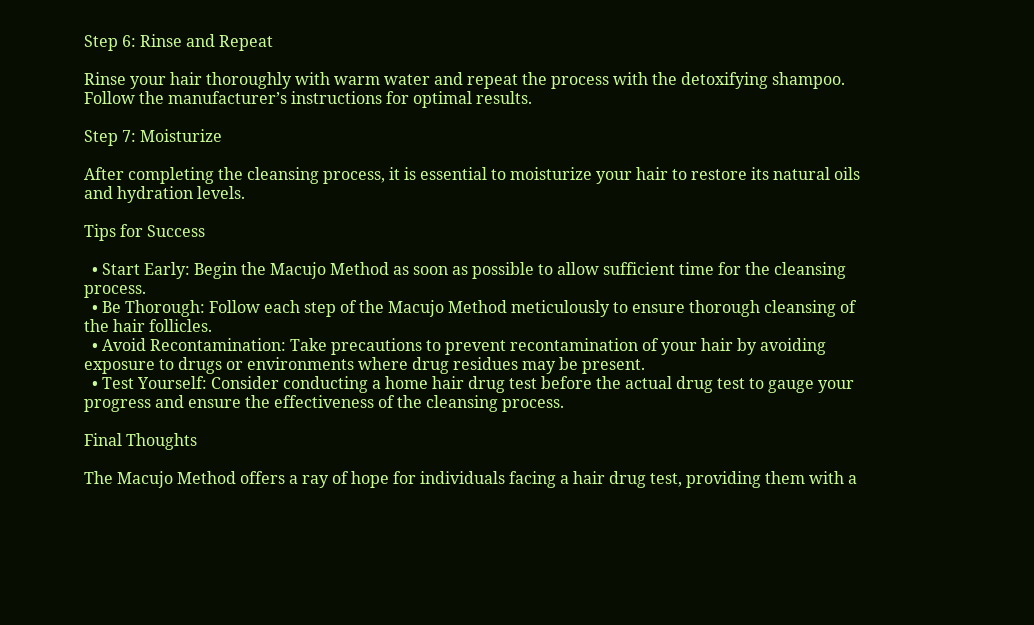Step 6: Rinse and Repeat

Rinse your hair thoroughly with warm water and repeat the process with the detoxifying shampoo. Follow the manufacturer’s instructions for optimal results.

Step 7: Moisturize

After completing the cleansing process, it is essential to moisturize your hair to restore its natural oils and hydration levels.

Tips for Success

  • Start Early: Begin the Macujo Method as soon as possible to allow sufficient time for the cleansing process.
  • Be Thorough: Follow each step of the Macujo Method meticulously to ensure thorough cleansing of the hair follicles.
  • Avoid Recontamination: Take precautions to prevent recontamination of your hair by avoiding exposure to drugs or environments where drug residues may be present.
  • Test Yourself: Consider conducting a home hair drug test before the actual drug test to gauge your progress and ensure the effectiveness of the cleansing process.

Final Thoughts

The Macujo Method offers a ray of hope for individuals facing a hair drug test, providing them with a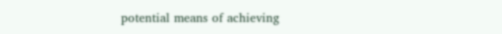potential means of achieving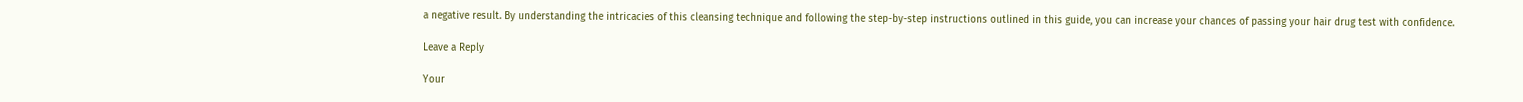a negative result. By understanding the intricacies of this cleansing technique and following the step-by-step instructions outlined in this guide, you can increase your chances of passing your hair drug test with confidence.

Leave a Reply

Your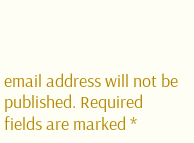email address will not be published. Required fields are marked *